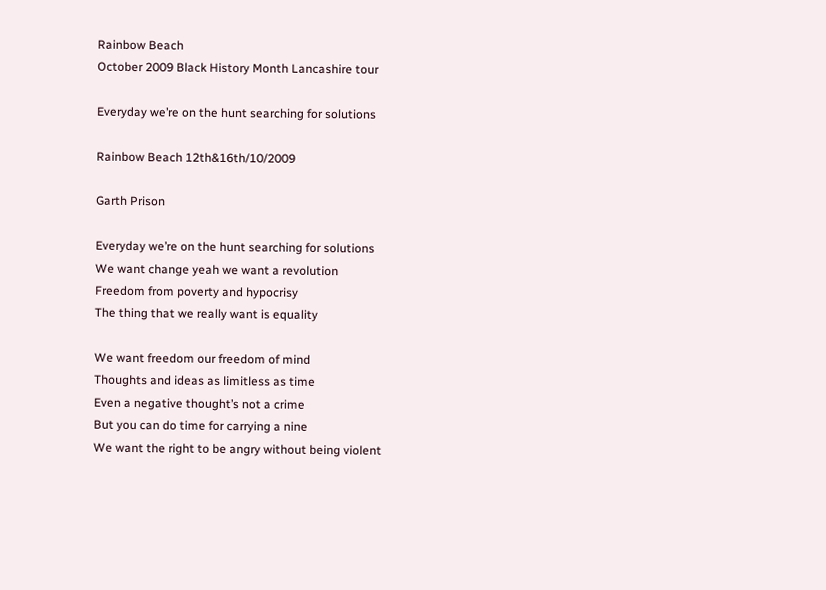Rainbow Beach
October 2009 Black History Month Lancashire tour

Everyday we’re on the hunt searching for solutions

Rainbow Beach 12th&16th/10/2009

Garth Prison

Everyday we’re on the hunt searching for solutions
We want change yeah we want a revolution
Freedom from poverty and hypocrisy
The thing that we really want is equality

We want freedom our freedom of mind
Thoughts and ideas as limitless as time
Even a negative thought’s not a crime
But you can do time for carrying a nine
We want the right to be angry without being violent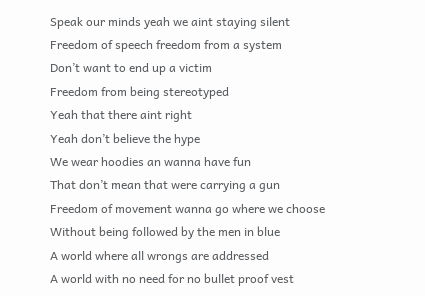Speak our minds yeah we aint staying silent
Freedom of speech freedom from a system
Don’t want to end up a victim
Freedom from being stereotyped
Yeah that there aint right
Yeah don’t believe the hype
We wear hoodies an wanna have fun
That don’t mean that were carrying a gun
Freedom of movement wanna go where we choose
Without being followed by the men in blue
A world where all wrongs are addressed
A world with no need for no bullet proof vest